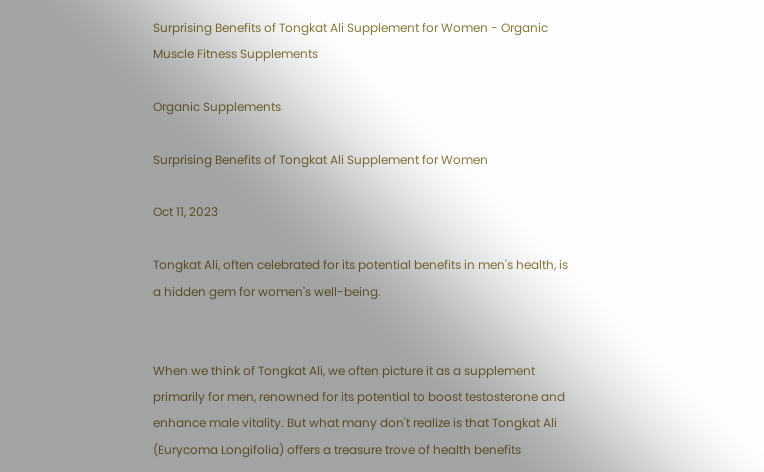Surprising Benefits of Tongkat Ali Supplement for Women - Organic Muscle Fitness Supplements

Organic Supplements

Surprising Benefits of Tongkat Ali Supplement for Women

Oct 11, 2023

Tongkat Ali, often celebrated for its potential benefits in men's health, is a hidden gem for women's well-being.


When we think of Tongkat Ali, we often picture it as a supplement primarily for men, renowned for its potential to boost testosterone and enhance male vitality. But what many don't realize is that Tongkat Ali (Eurycoma Longifolia) offers a treasure trove of health benefits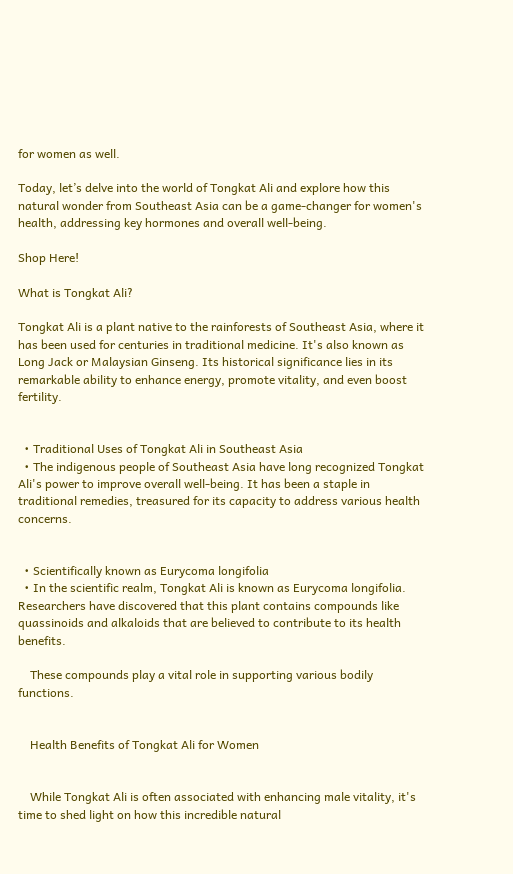for women as well.

Today, let’s delve into the world of Tongkat Ali and explore how this natural wonder from Southeast Asia can be a game-changer for women's health, addressing key hormones and overall well-being.

Shop Here!

What is Tongkat Ali?

Tongkat Ali is a plant native to the rainforests of Southeast Asia, where it has been used for centuries in traditional medicine. It's also known as Long Jack or Malaysian Ginseng. Its historical significance lies in its remarkable ability to enhance energy, promote vitality, and even boost fertility.


  • Traditional Uses of Tongkat Ali in Southeast Asia
  • The indigenous people of Southeast Asia have long recognized Tongkat Ali's power to improve overall well-being. It has been a staple in traditional remedies, treasured for its capacity to address various health concerns.


  • Scientifically known as Eurycoma longifolia
  • In the scientific realm, Tongkat Ali is known as Eurycoma longifolia. Researchers have discovered that this plant contains compounds like quassinoids and alkaloids that are believed to contribute to its health benefits.

    These compounds play a vital role in supporting various bodily functions.


    Health Benefits of Tongkat Ali for Women


    While Tongkat Ali is often associated with enhancing male vitality, it's time to shed light on how this incredible natural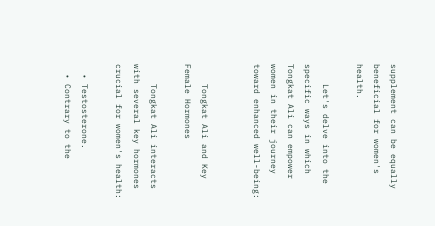supplement can be equally beneficial for women's health.

    Let's delve into the specific ways in which Tongkat Ali can empower women in their journey toward enhanced well-being:


    Tongkat Ali and Key Female Hormones

    Tongkat Ali interacts with several key hormones crucial for women's health:

  • Testosterone.
  • Contrary to the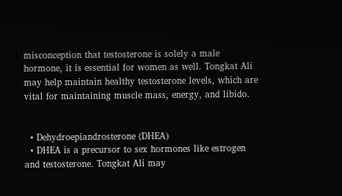misconception that testosterone is solely a male hormone, it is essential for women as well. Tongkat Ali may help maintain healthy testosterone levels, which are vital for maintaining muscle mass, energy, and libido.


  • Dehydroepiandrosterone (DHEA)
  • DHEA is a precursor to sex hormones like estrogen and testosterone. Tongkat Ali may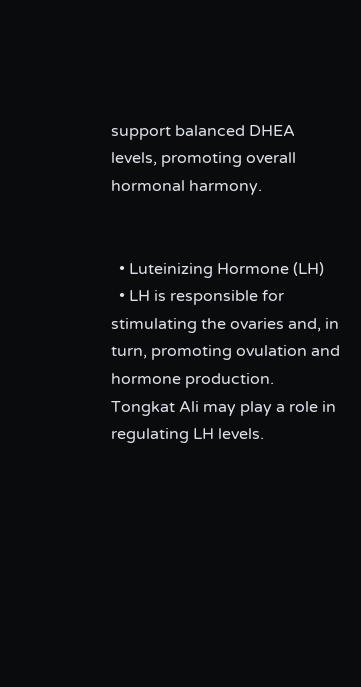support balanced DHEA levels, promoting overall hormonal harmony.


  • Luteinizing Hormone (LH)
  • LH is responsible for stimulating the ovaries and, in turn, promoting ovulation and hormone production. Tongkat Ali may play a role in regulating LH levels.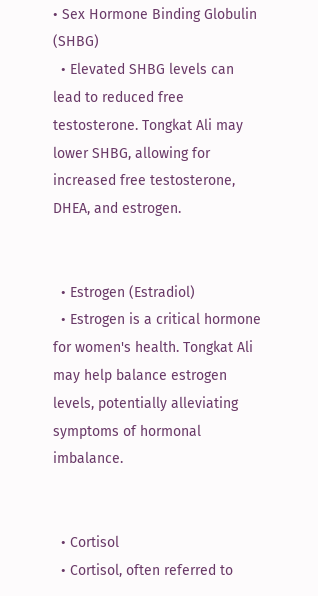• Sex Hormone Binding Globulin (SHBG)
  • Elevated SHBG levels can lead to reduced free testosterone. Tongkat Ali may lower SHBG, allowing for increased free testosterone, DHEA, and estrogen.


  • Estrogen (Estradiol)
  • Estrogen is a critical hormone for women's health. Tongkat Ali may help balance estrogen levels, potentially alleviating symptoms of hormonal imbalance.


  • Cortisol
  • Cortisol, often referred to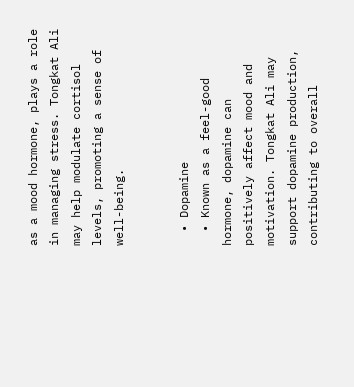as a mood hormone, plays a role in managing stress. Tongkat Ali may help modulate cortisol levels, promoting a sense of well-being.


  • Dopamine
  • Known as a feel-good hormone, dopamine can positively affect mood and motivation. Tongkat Ali may support dopamine production, contributing to overall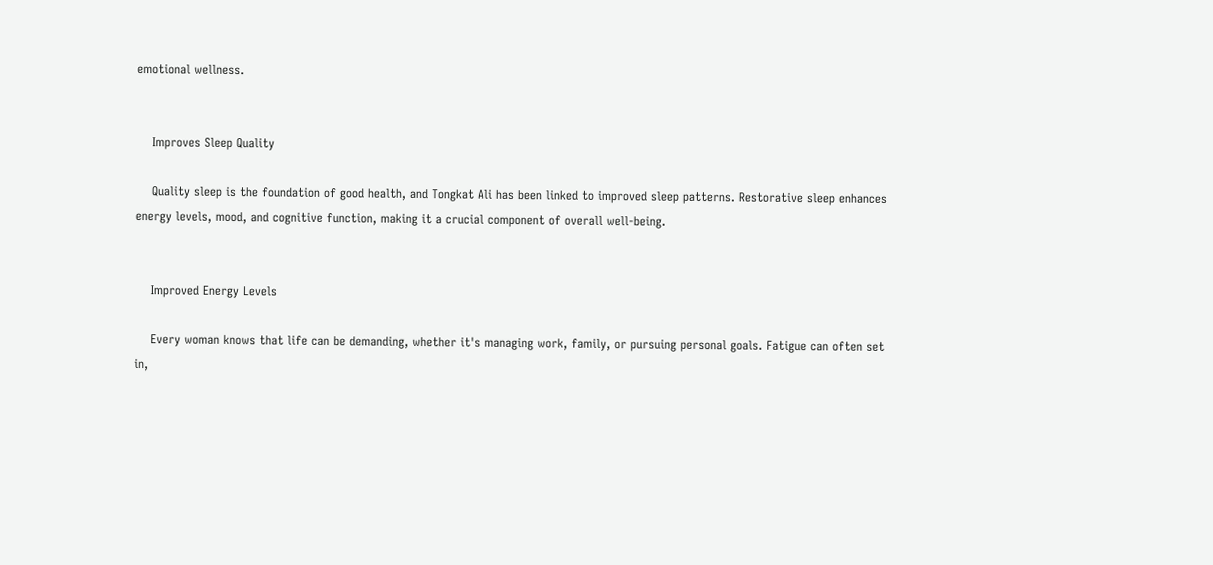emotional wellness.


    Improves Sleep Quality

    Quality sleep is the foundation of good health, and Tongkat Ali has been linked to improved sleep patterns. Restorative sleep enhances energy levels, mood, and cognitive function, making it a crucial component of overall well-being.


    Improved Energy Levels

    Every woman knows that life can be demanding, whether it's managing work, family, or pursuing personal goals. Fatigue can often set in,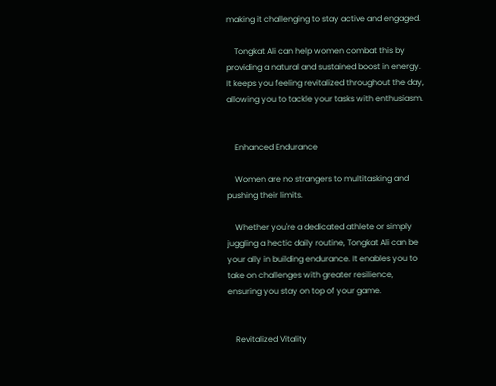making it challenging to stay active and engaged.

    Tongkat Ali can help women combat this by providing a natural and sustained boost in energy. It keeps you feeling revitalized throughout the day, allowing you to tackle your tasks with enthusiasm.


    Enhanced Endurance

    Women are no strangers to multitasking and pushing their limits.

    Whether you're a dedicated athlete or simply juggling a hectic daily routine, Tongkat Ali can be your ally in building endurance. It enables you to take on challenges with greater resilience, ensuring you stay on top of your game.


    Revitalized Vitality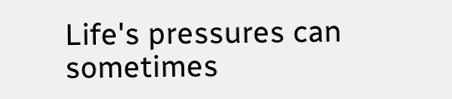Life's pressures can sometimes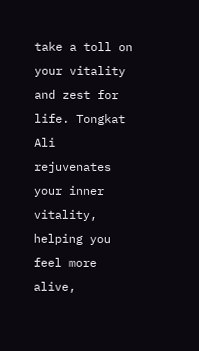take a toll on your vitality and zest for life. Tongkat Ali rejuvenates your inner vitality, helping you feel more alive,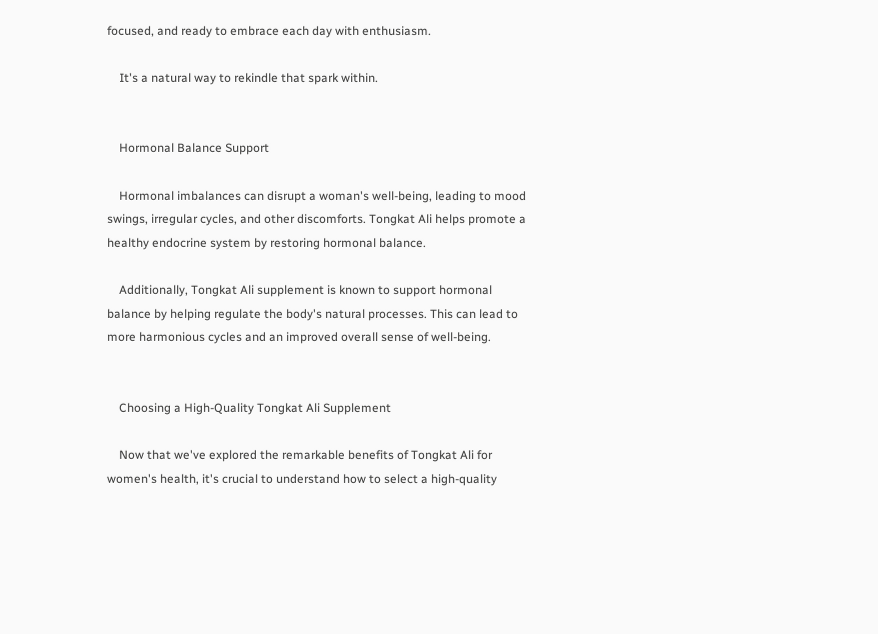focused, and ready to embrace each day with enthusiasm.

    It's a natural way to rekindle that spark within.


    Hormonal Balance Support

    Hormonal imbalances can disrupt a woman's well-being, leading to mood swings, irregular cycles, and other discomforts. Tongkat Ali helps promote a healthy endocrine system by restoring hormonal balance.

    Additionally, Tongkat Ali supplement is known to support hormonal balance by helping regulate the body's natural processes. This can lead to more harmonious cycles and an improved overall sense of well-being.


    Choosing a High-Quality Tongkat Ali Supplement

    Now that we've explored the remarkable benefits of Tongkat Ali for women's health, it's crucial to understand how to select a high-quality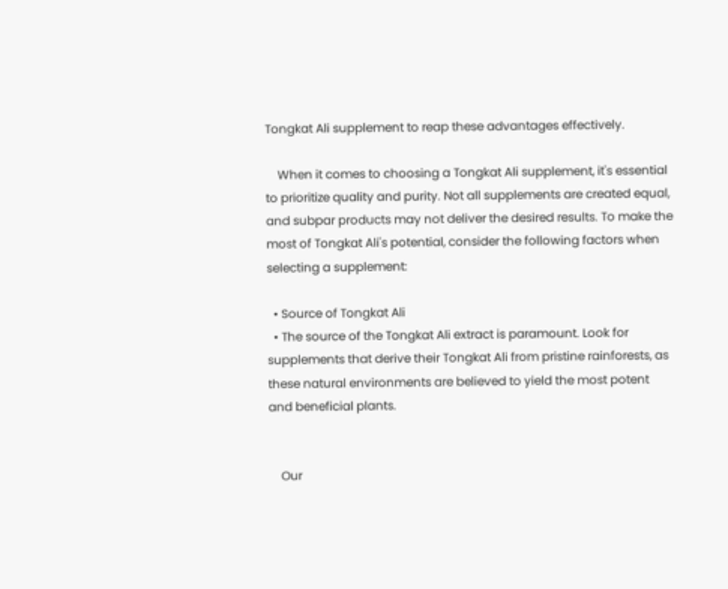Tongkat Ali supplement to reap these advantages effectively.

    When it comes to choosing a Tongkat Ali supplement, it's essential to prioritize quality and purity. Not all supplements are created equal, and subpar products may not deliver the desired results. To make the most of Tongkat Ali's potential, consider the following factors when selecting a supplement:

  • Source of Tongkat Ali
  • The source of the Tongkat Ali extract is paramount. Look for supplements that derive their Tongkat Ali from pristine rainforests, as these natural environments are believed to yield the most potent and beneficial plants.


    Our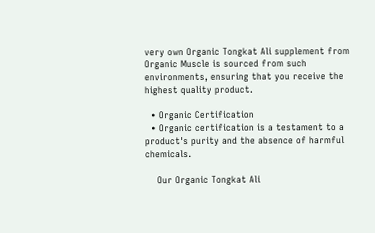very own Organic Tongkat Ali supplement from Organic Muscle is sourced from such environments, ensuring that you receive the highest quality product.

  • Organic Certification
  • Organic certification is a testament to a product's purity and the absence of harmful chemicals.

    Our Organic Tongkat Ali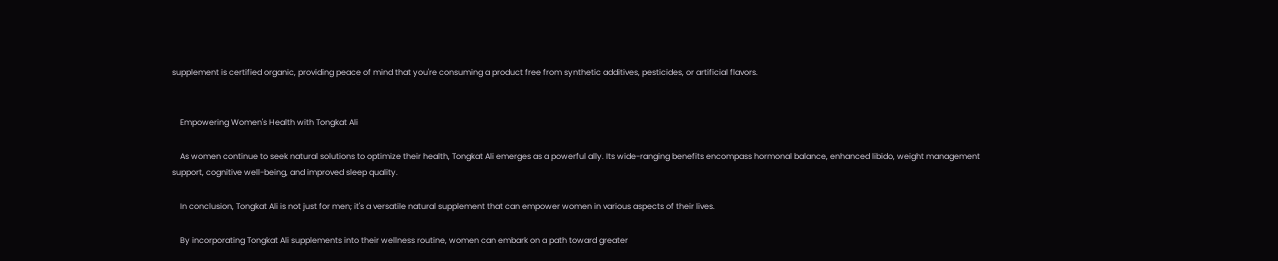supplement is certified organic, providing peace of mind that you're consuming a product free from synthetic additives, pesticides, or artificial flavors.


    Empowering Women's Health with Tongkat Ali

    As women continue to seek natural solutions to optimize their health, Tongkat Ali emerges as a powerful ally. Its wide-ranging benefits encompass hormonal balance, enhanced libido, weight management support, cognitive well-being, and improved sleep quality.

    In conclusion, Tongkat Ali is not just for men; it's a versatile natural supplement that can empower women in various aspects of their lives.

    By incorporating Tongkat Ali supplements into their wellness routine, women can embark on a path toward greater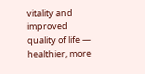vitality and improved quality of life — healthier, more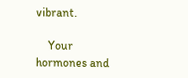vibrant.

    Your hormones and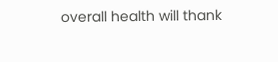overall health will thank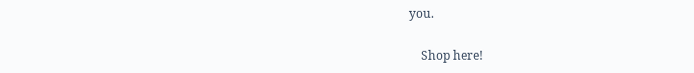you.

    Shop here!